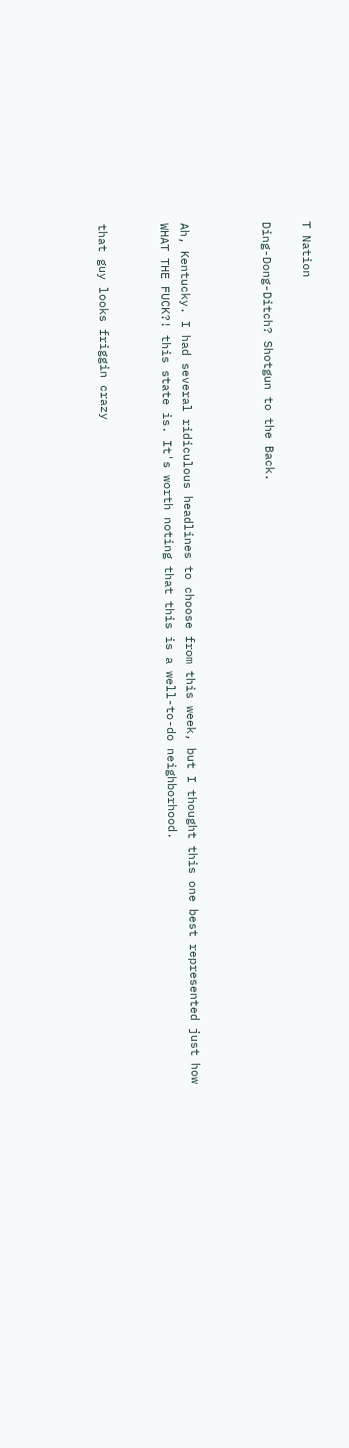T Nation

Ding-Dong-Ditch? Shotgun to the Back.



Ah, Kentucky. I had several ridiculous headlines to choose from this week, but I thought this one best represented just how WHAT THE FUCK?! this state is. It's worth noting that this is a well-to-do neighborhood.


that guy looks friggin crazy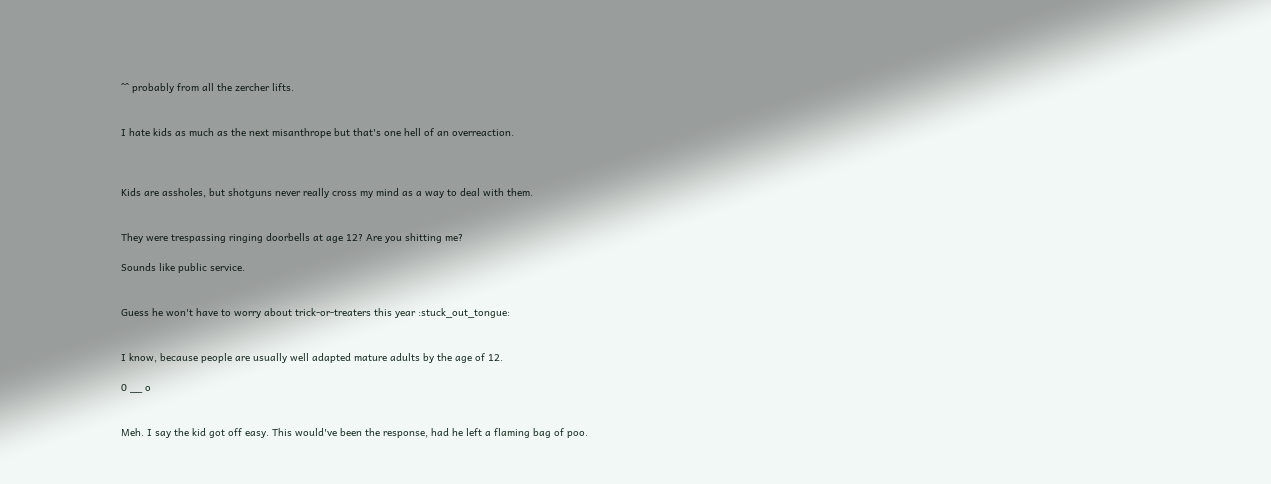^^ probably from all the zercher lifts.


I hate kids as much as the next misanthrope but that's one hell of an overreaction.



Kids are assholes, but shotguns never really cross my mind as a way to deal with them.


They were trespassing ringing doorbells at age 12? Are you shitting me?

Sounds like public service.


Guess he won't have to worry about trick-or-treaters this year :stuck_out_tongue:


I know, because people are usually well adapted mature adults by the age of 12.

0 __ o


Meh. I say the kid got off easy. This would've been the response, had he left a flaming bag of poo.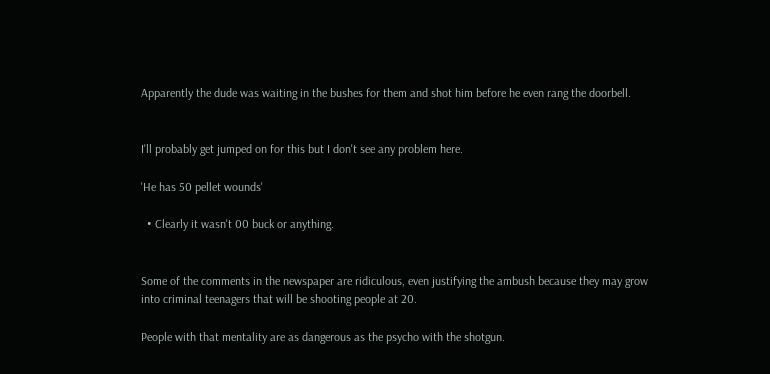Apparently the dude was waiting in the bushes for them and shot him before he even rang the doorbell.


I'll probably get jumped on for this but I don't see any problem here.

'He has 50 pellet wounds'

  • Clearly it wasn't 00 buck or anything.


Some of the comments in the newspaper are ridiculous, even justifying the ambush because they may grow into criminal teenagers that will be shooting people at 20.

People with that mentality are as dangerous as the psycho with the shotgun.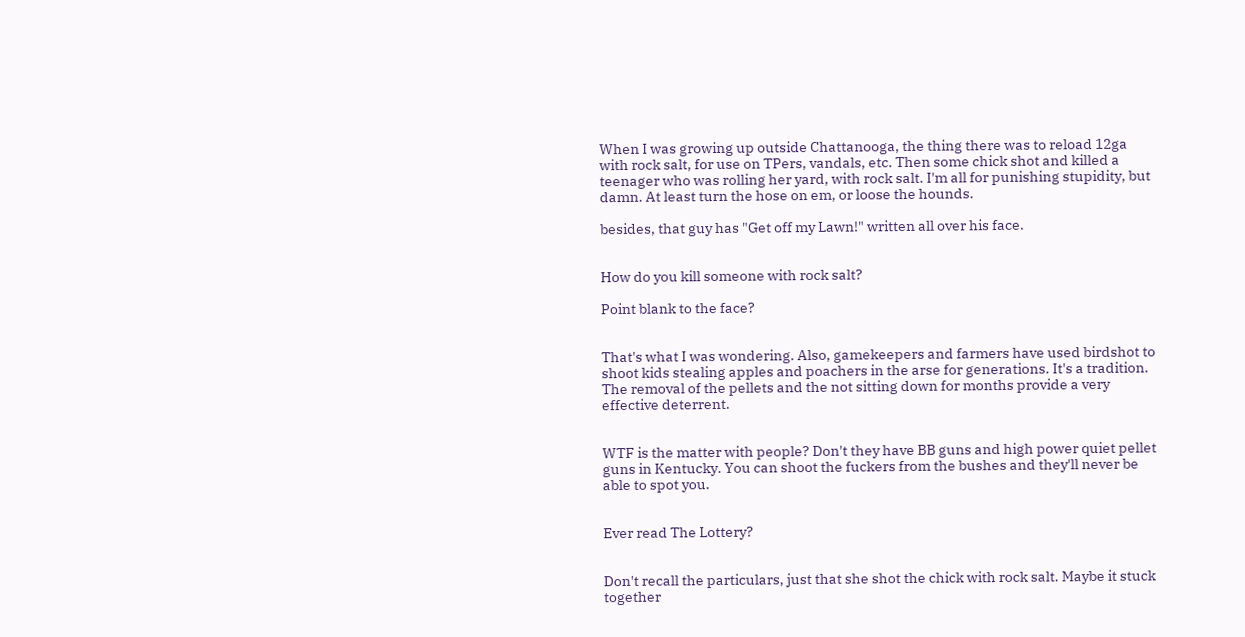When I was growing up outside Chattanooga, the thing there was to reload 12ga with rock salt, for use on TPers, vandals, etc. Then some chick shot and killed a teenager who was rolling her yard, with rock salt. I'm all for punishing stupidity, but damn. At least turn the hose on em, or loose the hounds.

besides, that guy has "Get off my Lawn!" written all over his face.


How do you kill someone with rock salt?

Point blank to the face?


That's what I was wondering. Also, gamekeepers and farmers have used birdshot to shoot kids stealing apples and poachers in the arse for generations. It's a tradition. The removal of the pellets and the not sitting down for months provide a very effective deterrent.


WTF is the matter with people? Don't they have BB guns and high power quiet pellet guns in Kentucky. You can shoot the fuckers from the bushes and they'll never be able to spot you.


Ever read The Lottery?


Don't recall the particulars, just that she shot the chick with rock salt. Maybe it stuck together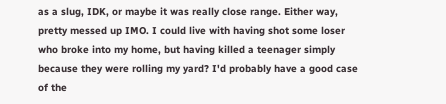as a slug, IDK, or maybe it was really close range. Either way, pretty messed up IMO. I could live with having shot some loser who broke into my home, but having killed a teenager simply because they were rolling my yard? I'd probably have a good case of the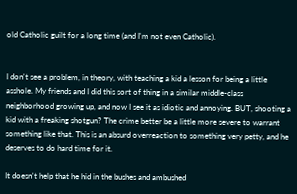old Catholic guilt for a long time (and I'm not even Catholic).


I don't see a problem, in theory, with teaching a kid a lesson for being a little asshole. My friends and I did this sort of thing in a similar middle-class neighborhood growing up, and now I see it as idiotic and annoying. BUT, shooting a kid with a freaking shotgun? The crime better be a little more severe to warrant something like that. This is an absurd overreaction to something very petty, and he deserves to do hard time for it.

It doesn't help that he hid in the bushes and ambushed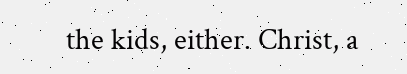the kids, either. Christ, a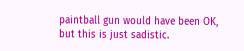paintball gun would have been OK, but this is just sadistic.